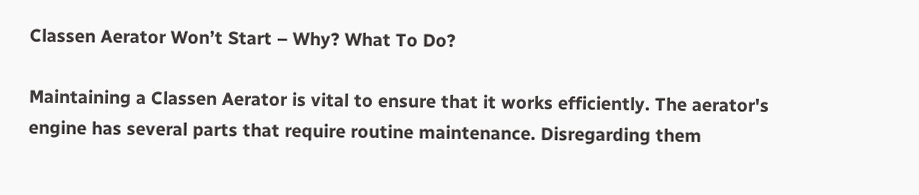Classen Aerator Won’t Start – Why? What To Do?

Maintaining a Classen Aerator is vital to ensure that it works efficiently. The aerator's engine has several parts that require routine maintenance. Disregarding them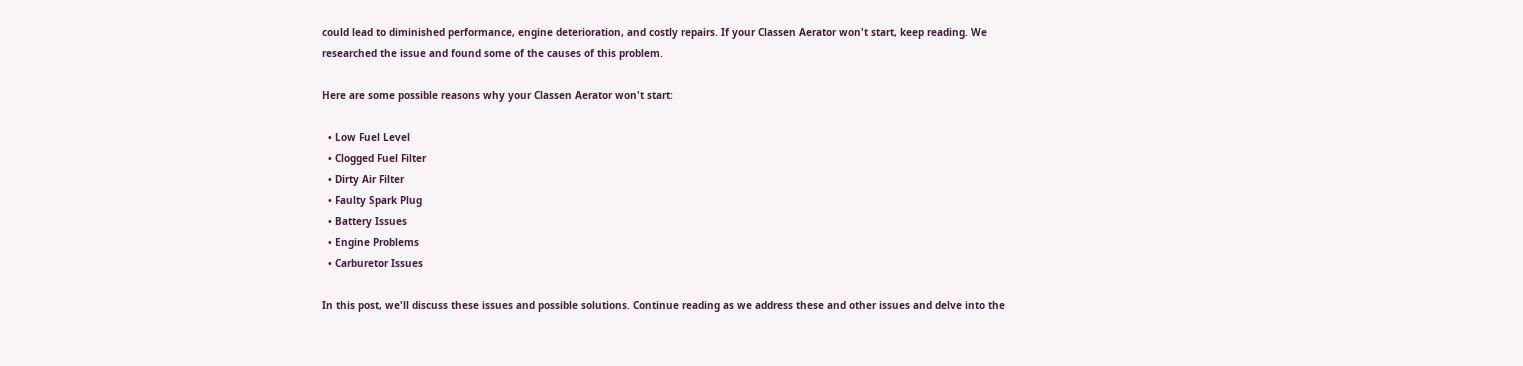could lead to diminished performance, engine deterioration, and costly repairs. If your Classen Aerator won't start, keep reading. We researched the issue and found some of the causes of this problem.

Here are some possible reasons why your Classen Aerator won't start:

  • Low Fuel Level
  • Clogged Fuel Filter
  • Dirty Air Filter
  • Faulty Spark Plug
  • Battery Issues
  • Engine Problems
  • Carburetor Issues

In this post, we'll discuss these issues and possible solutions. Continue reading as we address these and other issues and delve into the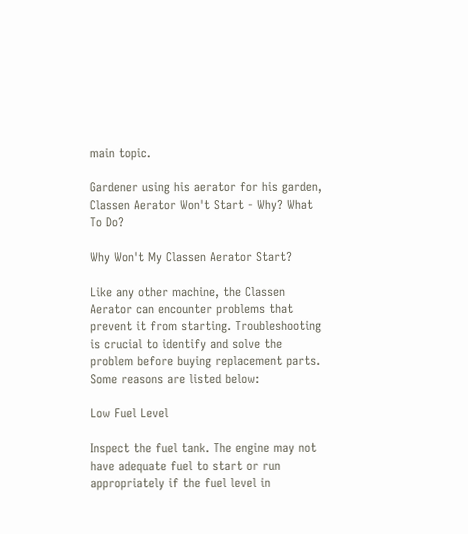main topic.

Gardener using his aerator for his garden, Classen Aerator Won't Start - Why? What To Do?

Why Won't My Classen Aerator Start?

Like any other machine, the Classen Aerator can encounter problems that prevent it from starting. Troubleshooting is crucial to identify and solve the problem before buying replacement parts. Some reasons are listed below:

Low Fuel Level

Inspect the fuel tank. The engine may not have adequate fuel to start or run appropriately if the fuel level in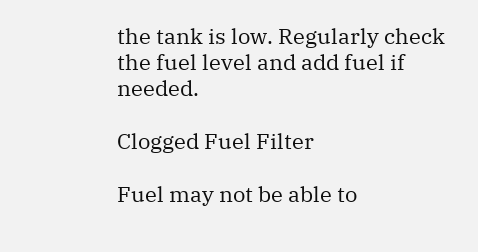the tank is low. Regularly check the fuel level and add fuel if needed.

Clogged Fuel Filter

Fuel may not be able to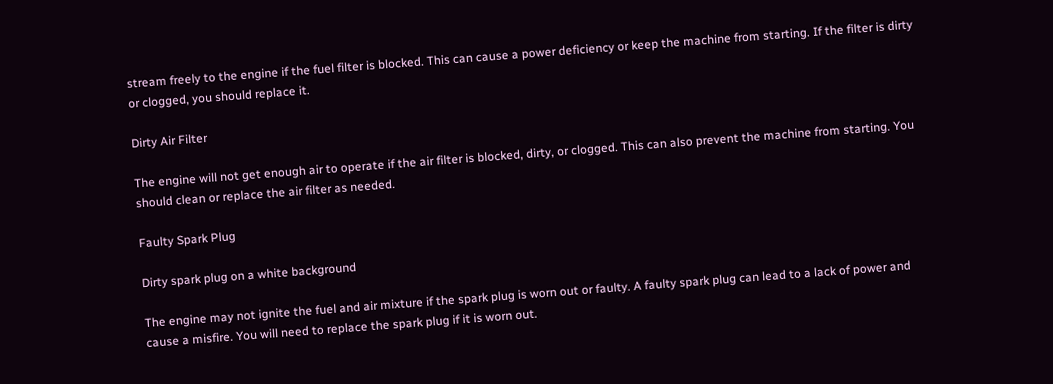stream freely to the engine if the fuel filter is blocked. This can cause a power deficiency or keep the machine from starting. If the filter is dirty or clogged, you should replace it.

Dirty Air Filter

The engine will not get enough air to operate if the air filter is blocked, dirty, or clogged. This can also prevent the machine from starting. You should clean or replace the air filter as needed.

Faulty Spark Plug

Dirty spark plug on a white background

The engine may not ignite the fuel and air mixture if the spark plug is worn out or faulty. A faulty spark plug can lead to a lack of power and cause a misfire. You will need to replace the spark plug if it is worn out.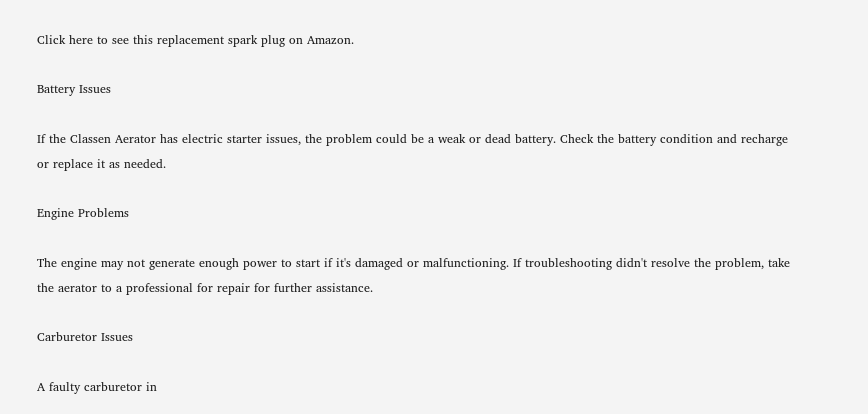Click here to see this replacement spark plug on Amazon.

Battery Issues

If the Classen Aerator has electric starter issues, the problem could be a weak or dead battery. Check the battery condition and recharge or replace it as needed.

Engine Problems

The engine may not generate enough power to start if it's damaged or malfunctioning. If troubleshooting didn't resolve the problem, take the aerator to a professional for repair for further assistance.

Carburetor Issues

A faulty carburetor in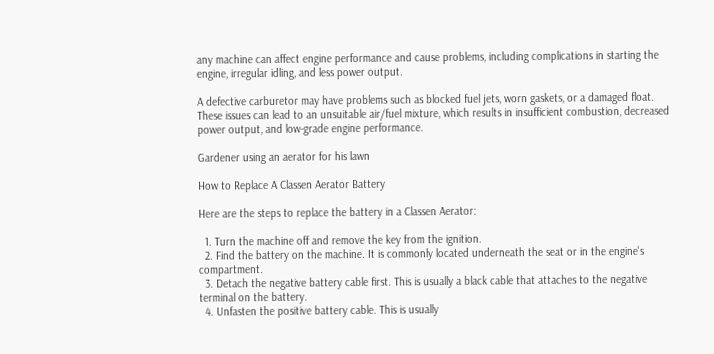any machine can affect engine performance and cause problems, including complications in starting the engine, irregular idling, and less power output.

A defective carburetor may have problems such as blocked fuel jets, worn gaskets, or a damaged float. These issues can lead to an unsuitable air/fuel mixture, which results in insufficient combustion, decreased power output, and low-grade engine performance.

Gardener using an aerator for his lawn

How to Replace A Classen Aerator Battery

Here are the steps to replace the battery in a Classen Aerator:

  1. Turn the machine off and remove the key from the ignition.
  2. Find the battery on the machine. It is commonly located underneath the seat or in the engine's compartment.
  3. Detach the negative battery cable first. This is usually a black cable that attaches to the negative terminal on the battery.
  4. Unfasten the positive battery cable. This is usually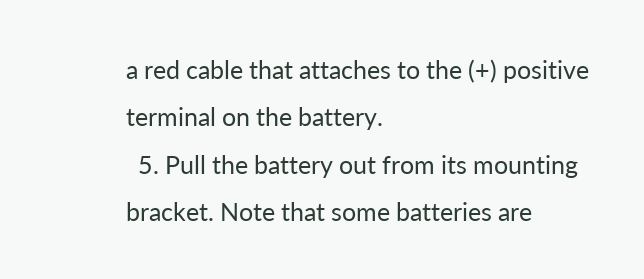a red cable that attaches to the (+) positive terminal on the battery.
  5. Pull the battery out from its mounting bracket. Note that some batteries are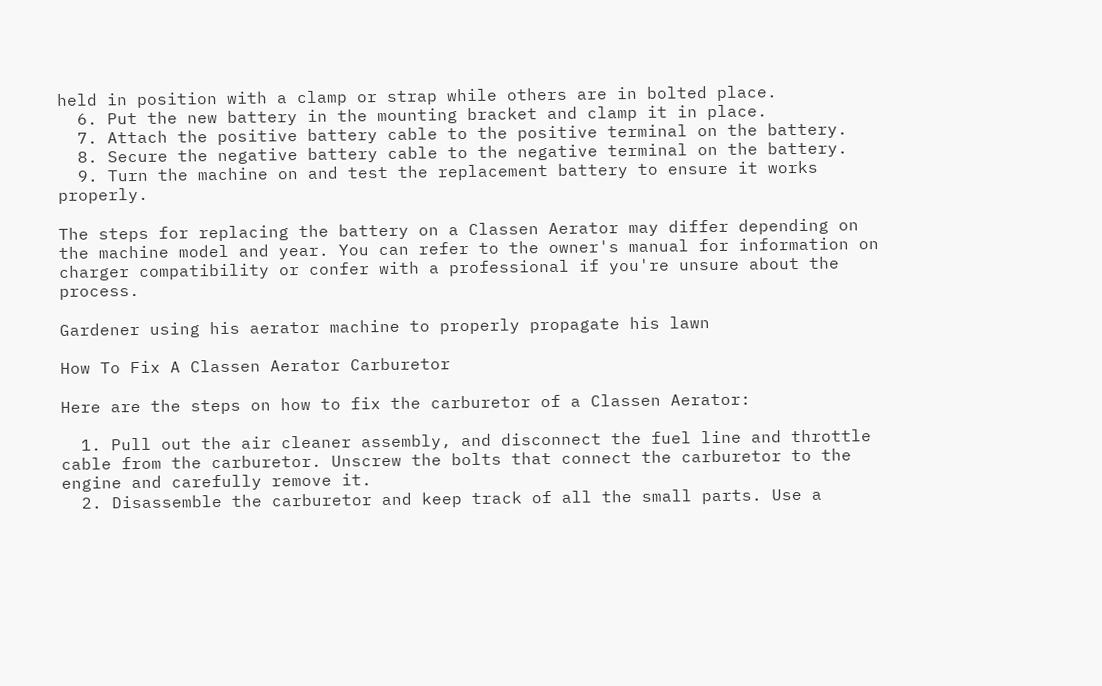held in position with a clamp or strap while others are in bolted place.
  6. Put the new battery in the mounting bracket and clamp it in place.
  7. Attach the positive battery cable to the positive terminal on the battery.
  8. Secure the negative battery cable to the negative terminal on the battery.
  9. Turn the machine on and test the replacement battery to ensure it works properly.

The steps for replacing the battery on a Classen Aerator may differ depending on the machine model and year. You can refer to the owner's manual for information on charger compatibility or confer with a professional if you're unsure about the process.

Gardener using his aerator machine to properly propagate his lawn

How To Fix A Classen Aerator Carburetor

Here are the steps on how to fix the carburetor of a Classen Aerator:

  1. Pull out the air cleaner assembly, and disconnect the fuel line and throttle cable from the carburetor. Unscrew the bolts that connect the carburetor to the engine and carefully remove it.
  2. Disassemble the carburetor and keep track of all the small parts. Use a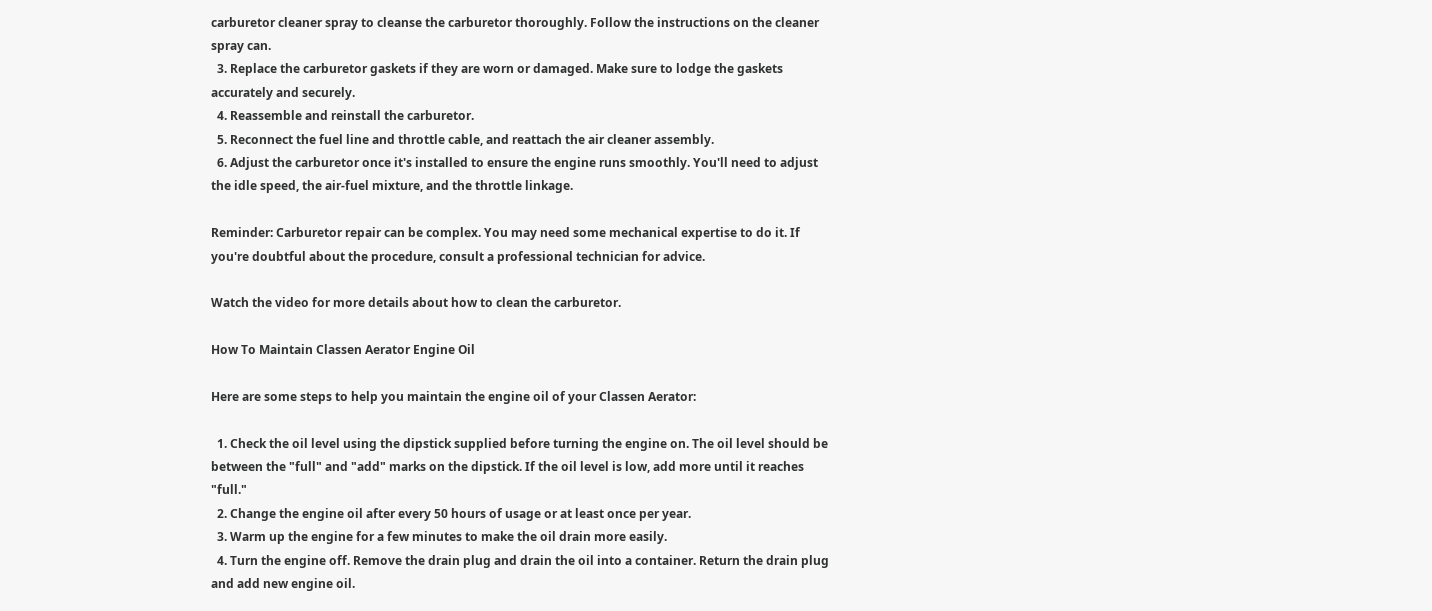carburetor cleaner spray to cleanse the carburetor thoroughly. Follow the instructions on the cleaner spray can.
  3. Replace the carburetor gaskets if they are worn or damaged. Make sure to lodge the gaskets accurately and securely.
  4. Reassemble and reinstall the carburetor.
  5. Reconnect the fuel line and throttle cable, and reattach the air cleaner assembly.
  6. Adjust the carburetor once it's installed to ensure the engine runs smoothly. You'll need to adjust the idle speed, the air-fuel mixture, and the throttle linkage.

Reminder: Carburetor repair can be complex. You may need some mechanical expertise to do it. If you're doubtful about the procedure, consult a professional technician for advice.

Watch the video for more details about how to clean the carburetor.

How To Maintain Classen Aerator Engine Oil

Here are some steps to help you maintain the engine oil of your Classen Aerator:

  1. Check the oil level using the dipstick supplied before turning the engine on. The oil level should be between the "full" and "add" marks on the dipstick. If the oil level is low, add more until it reaches "full."
  2. Change the engine oil after every 50 hours of usage or at least once per year.
  3. Warm up the engine for a few minutes to make the oil drain more easily.
  4. Turn the engine off. Remove the drain plug and drain the oil into a container. Return the drain plug and add new engine oil.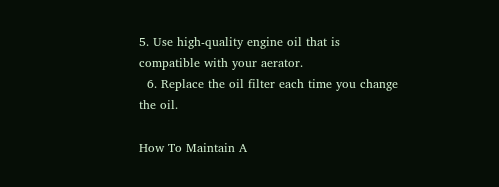5. Use high-quality engine oil that is compatible with your aerator.
  6. Replace the oil filter each time you change the oil.

How To Maintain A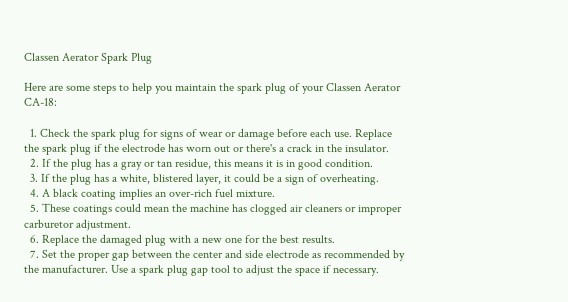Classen Aerator Spark Plug

Here are some steps to help you maintain the spark plug of your Classen Aerator CA-18:

  1. Check the spark plug for signs of wear or damage before each use. Replace the spark plug if the electrode has worn out or there's a crack in the insulator.
  2. If the plug has a gray or tan residue, this means it is in good condition.
  3. If the plug has a white, blistered layer, it could be a sign of overheating.
  4. A black coating implies an over-rich fuel mixture.
  5. These coatings could mean the machine has clogged air cleaners or improper carburetor adjustment.
  6. Replace the damaged plug with a new one for the best results.
  7. Set the proper gap between the center and side electrode as recommended by the manufacturer. Use a spark plug gap tool to adjust the space if necessary.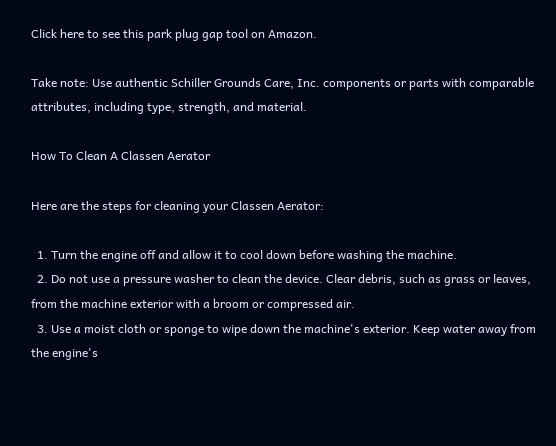Click here to see this park plug gap tool on Amazon.

Take note: Use authentic Schiller Grounds Care, Inc. components or parts with comparable attributes, including type, strength, and material.

How To Clean A Classen Aerator

Here are the steps for cleaning your Classen Aerator:

  1. Turn the engine off and allow it to cool down before washing the machine.
  2. Do not use a pressure washer to clean the device. Clear debris, such as grass or leaves, from the machine exterior with a broom or compressed air.
  3. Use a moist cloth or sponge to wipe down the machine's exterior. Keep water away from the engine's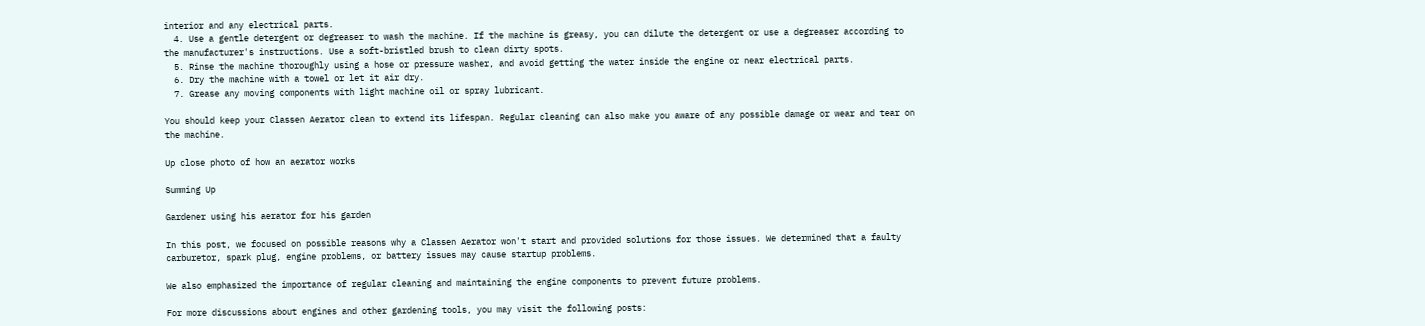interior and any electrical parts.
  4. Use a gentle detergent or degreaser to wash the machine. If the machine is greasy, you can dilute the detergent or use a degreaser according to the manufacturer's instructions. Use a soft-bristled brush to clean dirty spots.
  5. Rinse the machine thoroughly using a hose or pressure washer, and avoid getting the water inside the engine or near electrical parts.
  6. Dry the machine with a towel or let it air dry.
  7. Grease any moving components with light machine oil or spray lubricant.

You should keep your Classen Aerator clean to extend its lifespan. Regular cleaning can also make you aware of any possible damage or wear and tear on the machine.

Up close photo of how an aerator works

Summing Up

Gardener using his aerator for his garden

In this post, we focused on possible reasons why a Classen Aerator won't start and provided solutions for those issues. We determined that a faulty carburetor, spark plug, engine problems, or battery issues may cause startup problems.

We also emphasized the importance of regular cleaning and maintaining the engine components to prevent future problems.

For more discussions about engines and other gardening tools, you may visit the following posts: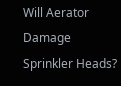Will Aerator Damage Sprinkler Heads?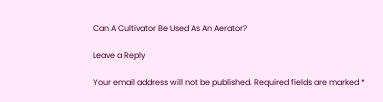Can A Cultivator Be Used As An Aerator?

Leave a Reply

Your email address will not be published. Required fields are marked *